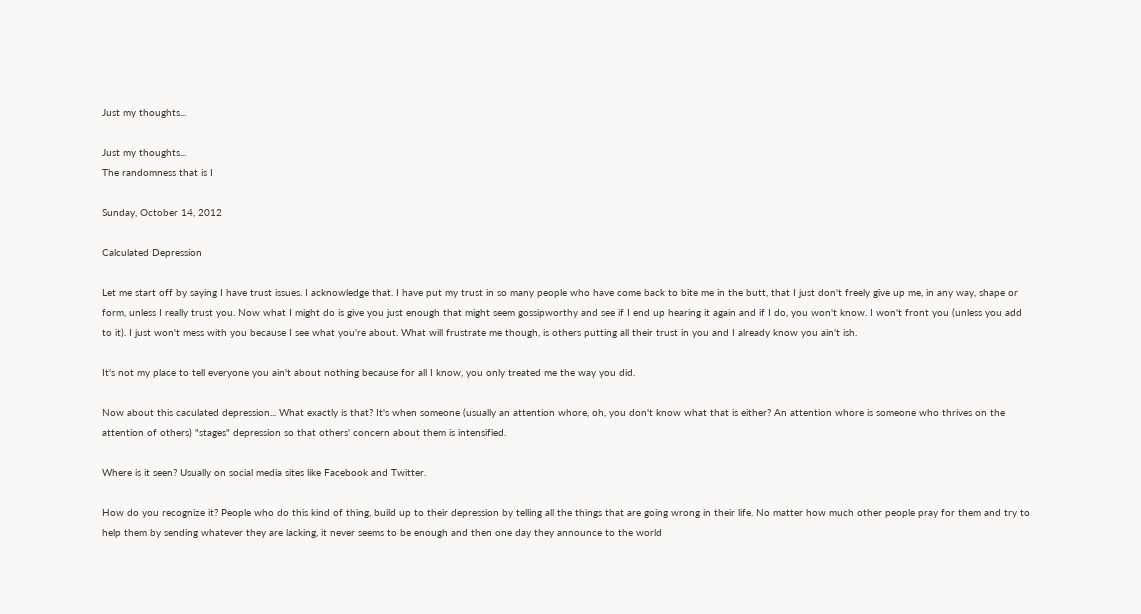Just my thoughts...

Just my thoughts...
The randomness that is I

Sunday, October 14, 2012

Calculated Depression

Let me start off by saying I have trust issues. I acknowledge that. I have put my trust in so many people who have come back to bite me in the butt, that I just don't freely give up me, in any way, shape or form, unless I really trust you. Now what I might do is give you just enough that might seem gossipworthy and see if I end up hearing it again and if I do, you won't know. I won't front you (unless you add to it). I just won't mess with you because I see what you're about. What will frustrate me though, is others putting all their trust in you and I already know you ain't ish.

It's not my place to tell everyone you ain't about nothing because for all I know, you only treated me the way you did.

Now about this caculated depression... What exactly is that? It's when someone (usually an attention whore, oh, you don't know what that is either? An attention whore is someone who thrives on the attention of others) "stages" depression so that others' concern about them is intensified.

Where is it seen? Usually on social media sites like Facebook and Twitter.

How do you recognize it? People who do this kind of thing, build up to their depression by telling all the things that are going wrong in their life. No matter how much other people pray for them and try to help them by sending whatever they are lacking, it never seems to be enough and then one day they announce to the world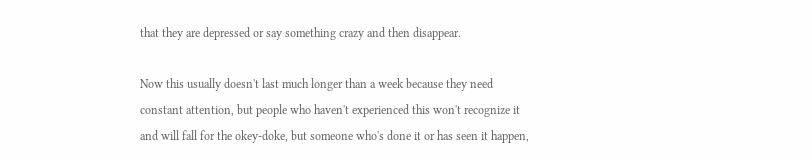that they are depressed or say something crazy and then disappear.

Now this usually doesn't last much longer than a week because they need constant attention, but people who haven't experienced this won't recognize it and will fall for the okey-doke, but someone who's done it or has seen it happen,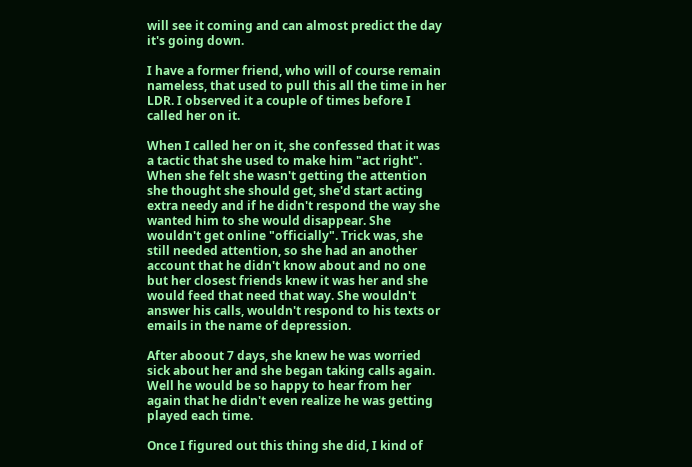will see it coming and can almost predict the day it's going down.

I have a former friend, who will of course remain nameless, that used to pull this all the time in her LDR. I observed it a couple of times before I called her on it.

When I called her on it, she confessed that it was a tactic that she used to make him "act right". When she felt she wasn't getting the attention she thought she should get, she'd start acting extra needy and if he didn't respond the way she wanted him to she would disappear. She wouldn't get online "officially". Trick was, she still needed attention, so she had an another account that he didn't know about and no one but her closest friends knew it was her and she would feed that need that way. She wouldn't answer his calls, wouldn't respond to his texts or emails in the name of depression.

After aboout 7 days, she knew he was worried sick about her and she began taking calls again. Well he would be so happy to hear from her again that he didn't even realize he was getting played each time.

Once I figured out this thing she did, I kind of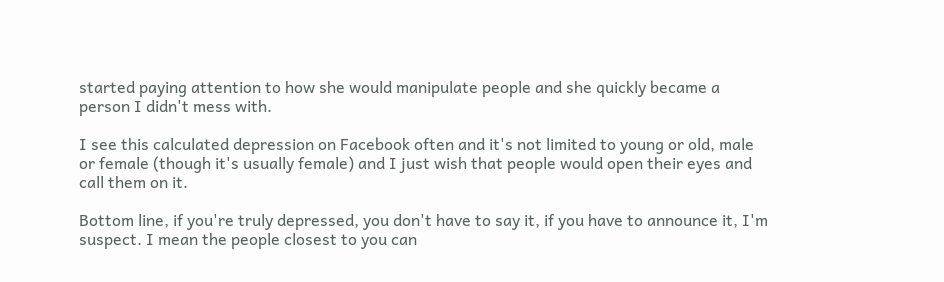started paying attention to how she would manipulate people and she quickly became a person I didn't mess with.

I see this calculated depression on Facebook often and it's not limited to young or old, male or female (though it's usually female) and I just wish that people would open their eyes and call them on it.

Bottom line, if you're truly depressed, you don't have to say it, if you have to announce it, I'm suspect. I mean the people closest to you can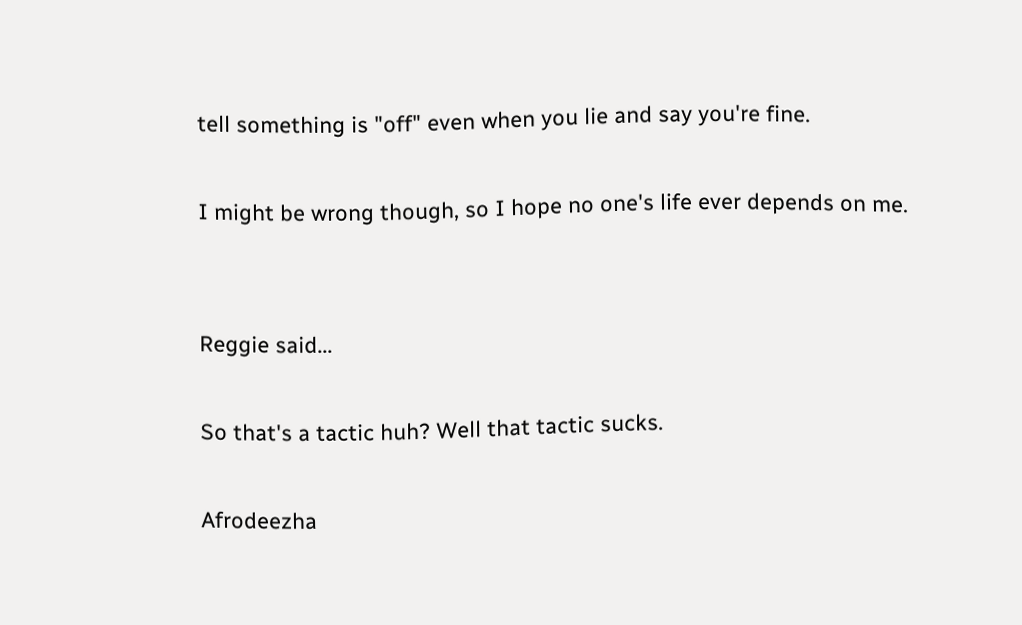tell something is "off" even when you lie and say you're fine.

I might be wrong though, so I hope no one's life ever depends on me.


Reggie said...

So that's a tactic huh? Well that tactic sucks.

Afrodeezha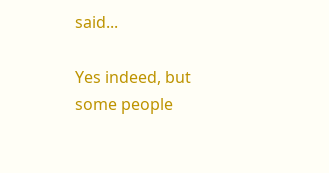said...

Yes indeed, but some people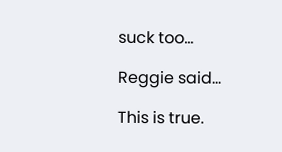suck too...

Reggie said...

This is true.